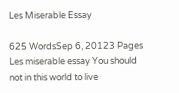Les Miserable Essay

625 WordsSep 6, 20123 Pages
Les miserable essay You should not in this world to live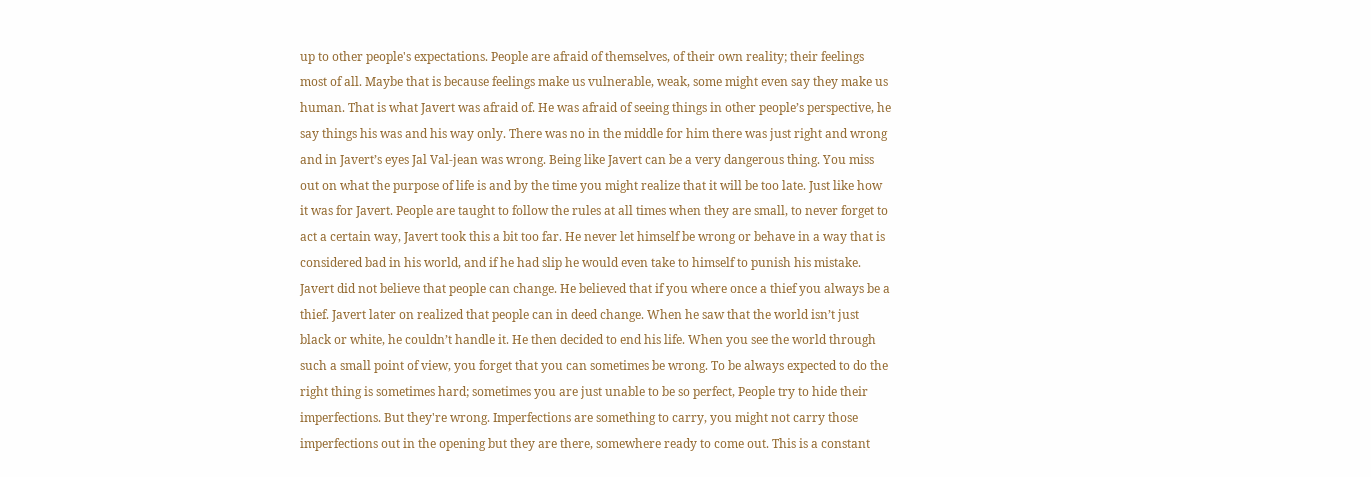up to other people's expectations. People are afraid of themselves, of their own reality; their feelings most of all. Maybe that is because feelings make us vulnerable, weak, some might even say they make us human. That is what Javert was afraid of. He was afraid of seeing things in other people’s perspective, he say things his was and his way only. There was no in the middle for him there was just right and wrong and in Javert’s eyes Jal Val-jean was wrong. Being like Javert can be a very dangerous thing. You miss out on what the purpose of life is and by the time you might realize that it will be too late. Just like how it was for Javert. People are taught to follow the rules at all times when they are small, to never forget to act a certain way, Javert took this a bit too far. He never let himself be wrong or behave in a way that is considered bad in his world, and if he had slip he would even take to himself to punish his mistake. Javert did not believe that people can change. He believed that if you where once a thief you always be a thief. Javert later on realized that people can in deed change. When he saw that the world isn’t just black or white, he couldn’t handle it. He then decided to end his life. When you see the world through such a small point of view, you forget that you can sometimes be wrong. To be always expected to do the right thing is sometimes hard; sometimes you are just unable to be so perfect, People try to hide their imperfections. But they're wrong. Imperfections are something to carry, you might not carry those imperfections out in the opening but they are there, somewhere ready to come out. This is a constant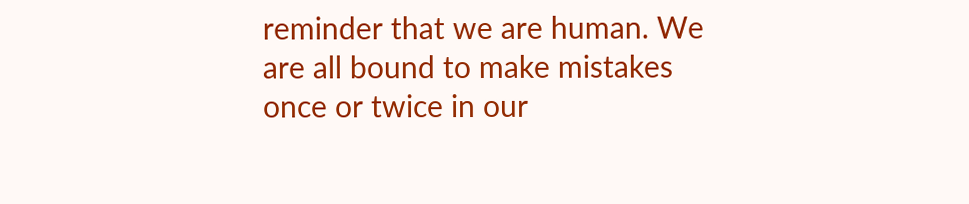reminder that we are human. We are all bound to make mistakes once or twice in our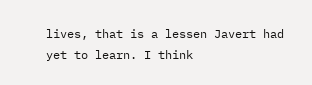lives, that is a lessen Javert had yet to learn. I think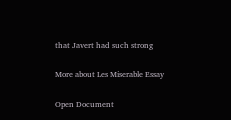that Javert had such strong

More about Les Miserable Essay

Open Document